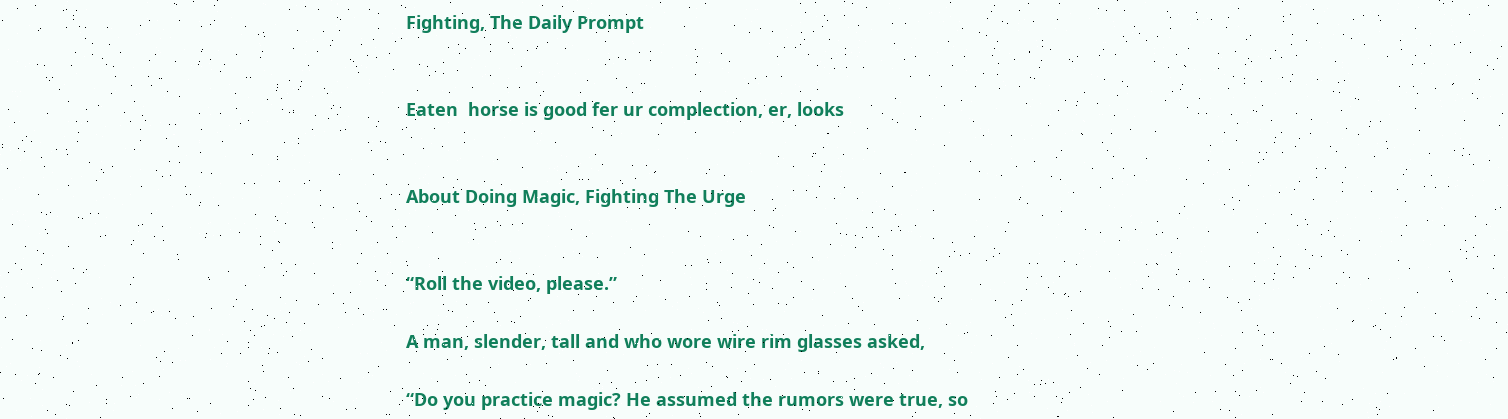Fighting, The Daily Prompt


Eaten  horse is good fer ur complection, er, looks


About Doing Magic, Fighting The Urge


“Roll the video, please.”

A man, slender, tall and who wore wire rim glasses asked,

“Do you practice magic? He assumed the rumors were true, so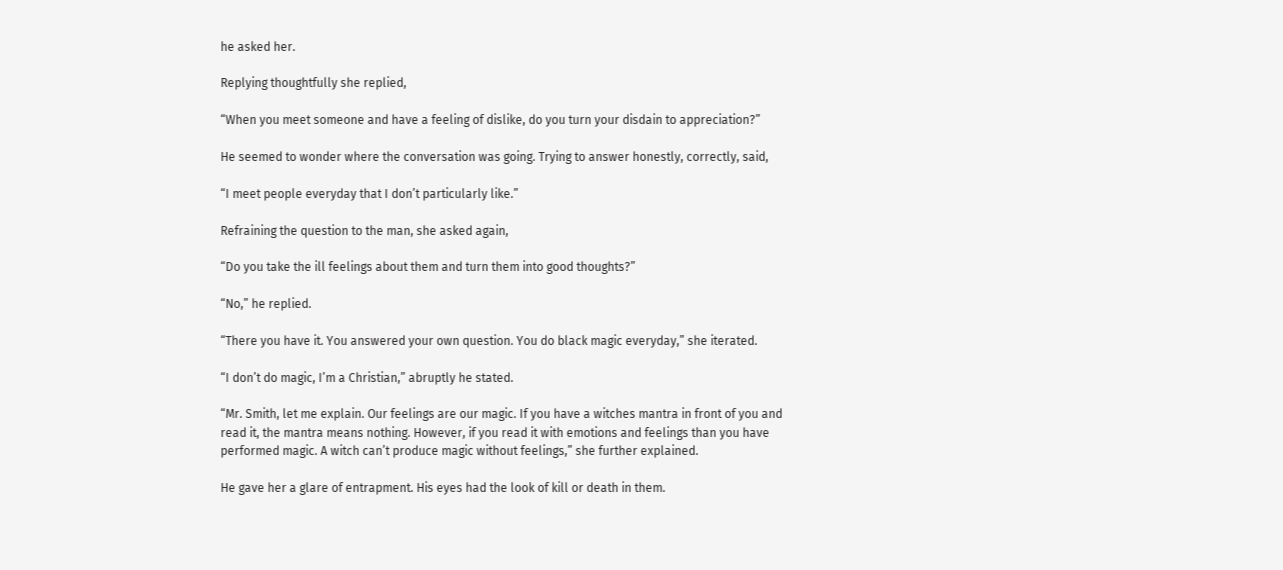he asked her.

Replying thoughtfully she replied,

“When you meet someone and have a feeling of dislike, do you turn your disdain to appreciation?”

He seemed to wonder where the conversation was going. Trying to answer honestly, correctly, said,

“I meet people everyday that I don’t particularly like.”

Refraining the question to the man, she asked again,

“Do you take the ill feelings about them and turn them into good thoughts?”

“No,” he replied.

“There you have it. You answered your own question. You do black magic everyday,” she iterated.

“I don’t do magic, I’m a Christian,” abruptly he stated.

“Mr. Smith, let me explain. Our feelings are our magic. If you have a witches mantra in front of you and read it, the mantra means nothing. However, if you read it with emotions and feelings than you have performed magic. A witch can’t produce magic without feelings,” she further explained.

He gave her a glare of entrapment. His eyes had the look of kill or death in them.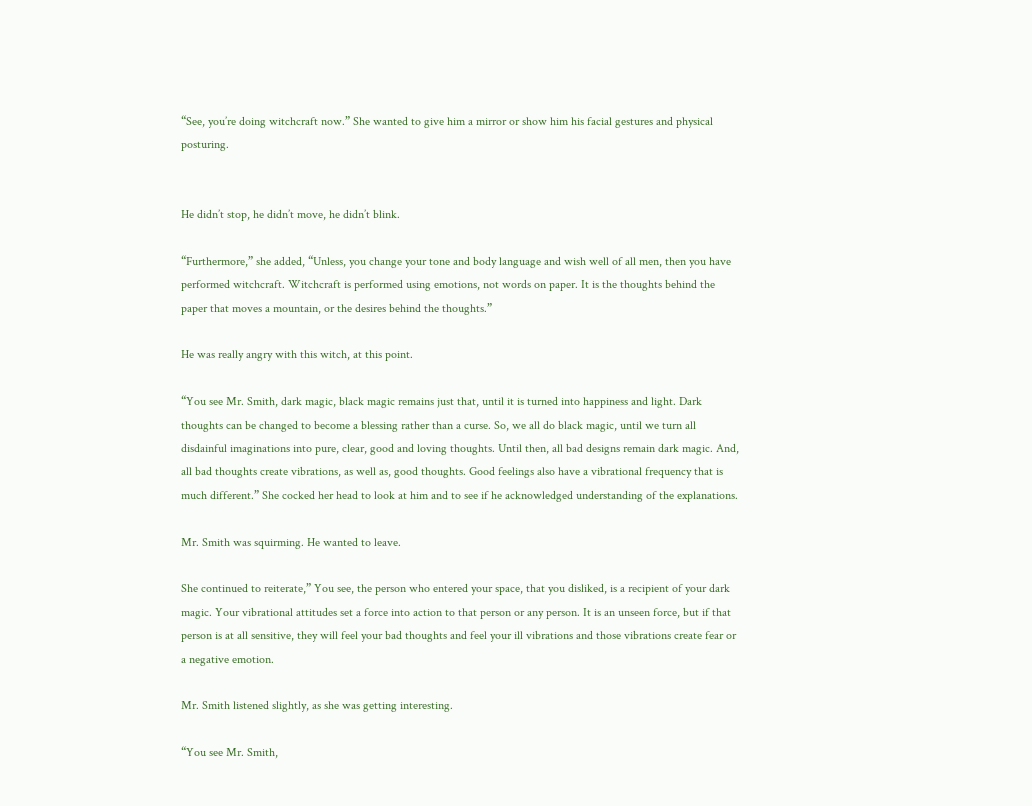“See, you’re doing witchcraft now.” She wanted to give him a mirror or show him his facial gestures and physical posturing.


He didn’t stop, he didn’t move, he didn’t blink.

“Furthermore,” she added, “Unless, you change your tone and body language and wish well of all men, then you have performed witchcraft. Witchcraft is performed using emotions, not words on paper. It is the thoughts behind the paper that moves a mountain, or the desires behind the thoughts.”

He was really angry with this witch, at this point.

“You see Mr. Smith, dark magic, black magic remains just that, until it is turned into happiness and light. Dark thoughts can be changed to become a blessing rather than a curse. So, we all do black magic, until we turn all disdainful imaginations into pure, clear, good and loving thoughts. Until then, all bad designs remain dark magic. And, all bad thoughts create vibrations, as well as, good thoughts. Good feelings also have a vibrational frequency that is much different.” She cocked her head to look at him and to see if he acknowledged understanding of the explanations.

Mr. Smith was squirming. He wanted to leave.

She continued to reiterate,” You see, the person who entered your space, that you disliked, is a recipient of your dark magic. Your vibrational attitudes set a force into action to that person or any person. It is an unseen force, but if that person is at all sensitive, they will feel your bad thoughts and feel your ill vibrations and those vibrations create fear or a negative emotion.

Mr. Smith listened slightly, as she was getting interesting.

“You see Mr. Smith,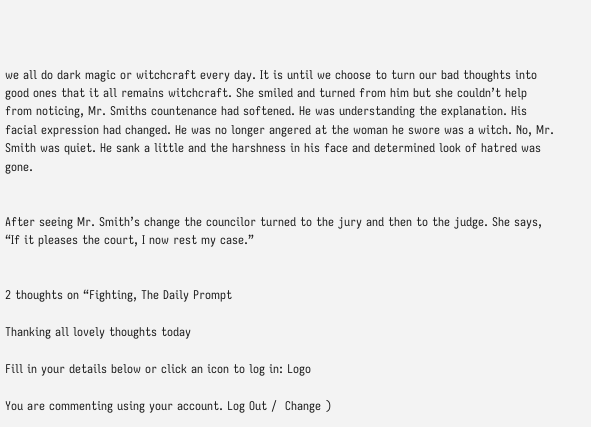we all do dark magic or witchcraft every day. It is until we choose to turn our bad thoughts into good ones that it all remains witchcraft. She smiled and turned from him but she couldn’t help from noticing, Mr. Smiths countenance had softened. He was understanding the explanation. His facial expression had changed. He was no longer angered at the woman he swore was a witch. No, Mr. Smith was quiet. He sank a little and the harshness in his face and determined look of hatred was gone.


After seeing Mr. Smith’s change the councilor turned to the jury and then to the judge. She says, “If it pleases the court, I now rest my case.”


2 thoughts on “Fighting, The Daily Prompt

Thanking all lovely thoughts today

Fill in your details below or click an icon to log in: Logo

You are commenting using your account. Log Out /  Change )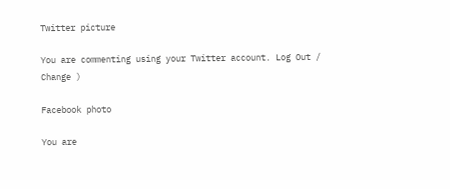Twitter picture

You are commenting using your Twitter account. Log Out /  Change )

Facebook photo

You are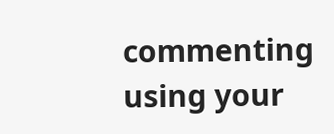commenting using your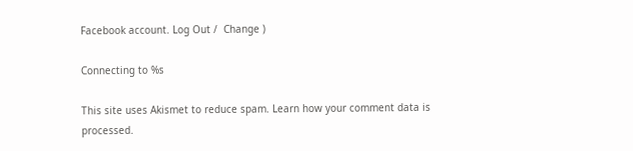Facebook account. Log Out /  Change )

Connecting to %s

This site uses Akismet to reduce spam. Learn how your comment data is processed.